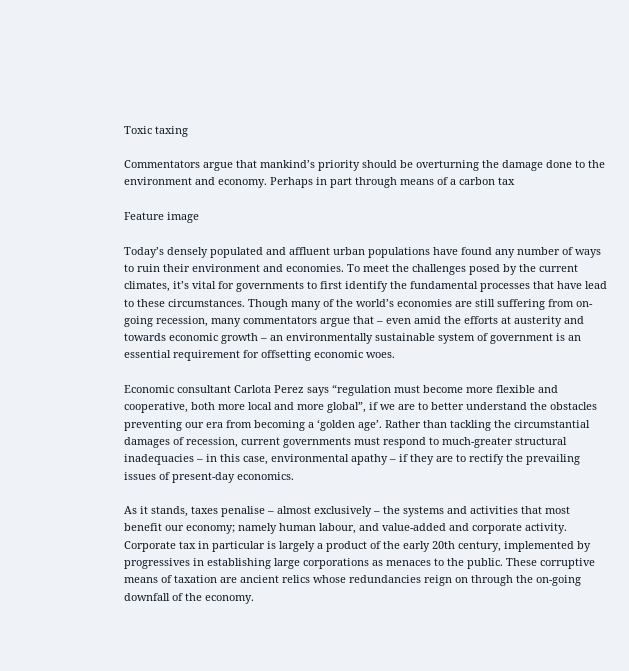Toxic taxing

Commentators argue that mankind’s priority should be overturning the damage done to the environment and economy. Perhaps in part through means of a carbon tax

Feature image

Today’s densely populated and affluent urban populations have found any number of ways to ruin their environment and economies. To meet the challenges posed by the current climates, it’s vital for governments to first identify the fundamental processes that have lead to these circumstances. Though many of the world’s economies are still suffering from on-going recession, many commentators argue that – even amid the efforts at austerity and towards economic growth – an environmentally sustainable system of government is an essential requirement for offsetting economic woes.

Economic consultant Carlota Perez says “regulation must become more flexible and cooperative, both more local and more global”, if we are to better understand the obstacles preventing our era from becoming a ‘golden age’. Rather than tackling the circumstantial damages of recession, current governments must respond to much-greater structural inadequacies – in this case, environmental apathy – if they are to rectify the prevailing issues of present-day economics.

As it stands, taxes penalise – almost exclusively – the systems and activities that most benefit our economy; namely human labour, and value-added and corporate activity.
Corporate tax in particular is largely a product of the early 20th century, implemented by progressives in establishing large corporations as menaces to the public. These corruptive means of taxation are ancient relics whose redundancies reign on through the on-going downfall of the economy.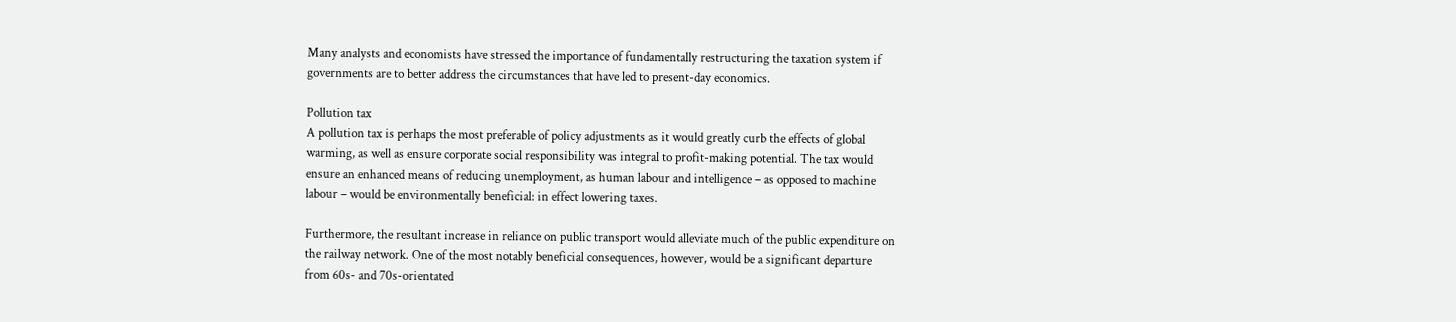Many analysts and economists have stressed the importance of fundamentally restructuring the taxation system if governments are to better address the circumstances that have led to present-day economics.

Pollution tax
A pollution tax is perhaps the most preferable of policy adjustments as it would greatly curb the effects of global warming, as well as ensure corporate social responsibility was integral to profit-making potential. The tax would ensure an enhanced means of reducing unemployment, as human labour and intelligence – as opposed to machine labour – would be environmentally beneficial: in effect lowering taxes.

Furthermore, the resultant increase in reliance on public transport would alleviate much of the public expenditure on the railway network. One of the most notably beneficial consequences, however, would be a significant departure from 60s- and 70s-orientated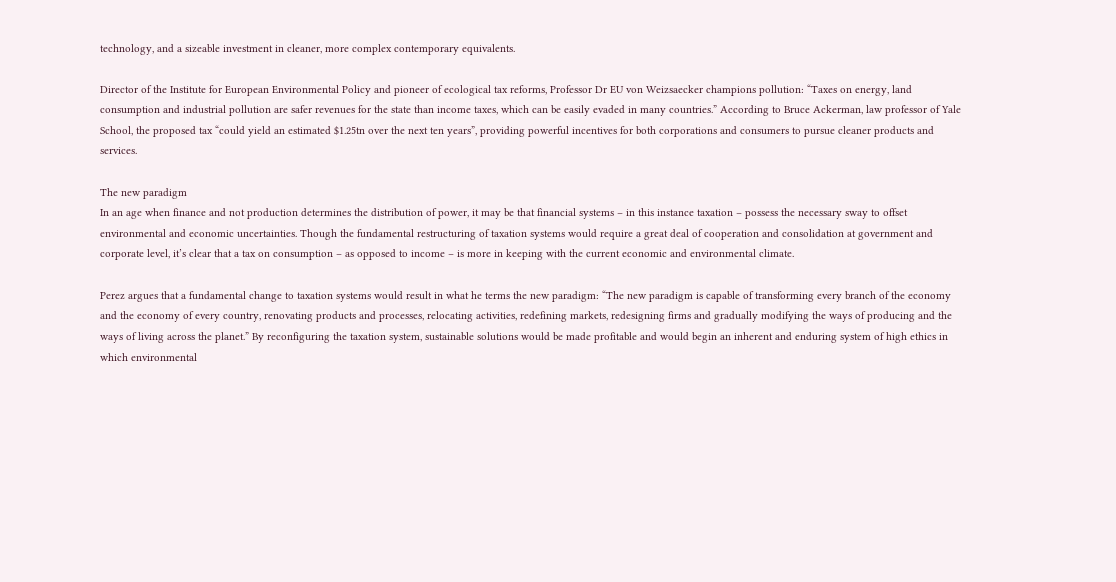technology, and a sizeable investment in cleaner, more complex contemporary equivalents.

Director of the Institute for European Environmental Policy and pioneer of ecological tax reforms, Professor Dr EU von Weizsaecker champions pollution: “Taxes on energy, land consumption and industrial pollution are safer revenues for the state than income taxes, which can be easily evaded in many countries.” According to Bruce Ackerman, law professor of Yale School, the proposed tax “could yield an estimated $1.25tn over the next ten years”, providing powerful incentives for both corporations and consumers to pursue cleaner products and services.

The new paradigm
In an age when finance and not production determines the distribution of power, it may be that financial systems – in this instance taxation – possess the necessary sway to offset environmental and economic uncertainties. Though the fundamental restructuring of taxation systems would require a great deal of cooperation and consolidation at government and corporate level, it’s clear that a tax on consumption – as opposed to income – is more in keeping with the current economic and environmental climate.

Perez argues that a fundamental change to taxation systems would result in what he terms the new paradigm: “The new paradigm is capable of transforming every branch of the economy and the economy of every country, renovating products and processes, relocating activities, redefining markets, redesigning firms and gradually modifying the ways of producing and the ways of living across the planet.” By reconfiguring the taxation system, sustainable solutions would be made profitable and would begin an inherent and enduring system of high ethics in which environmental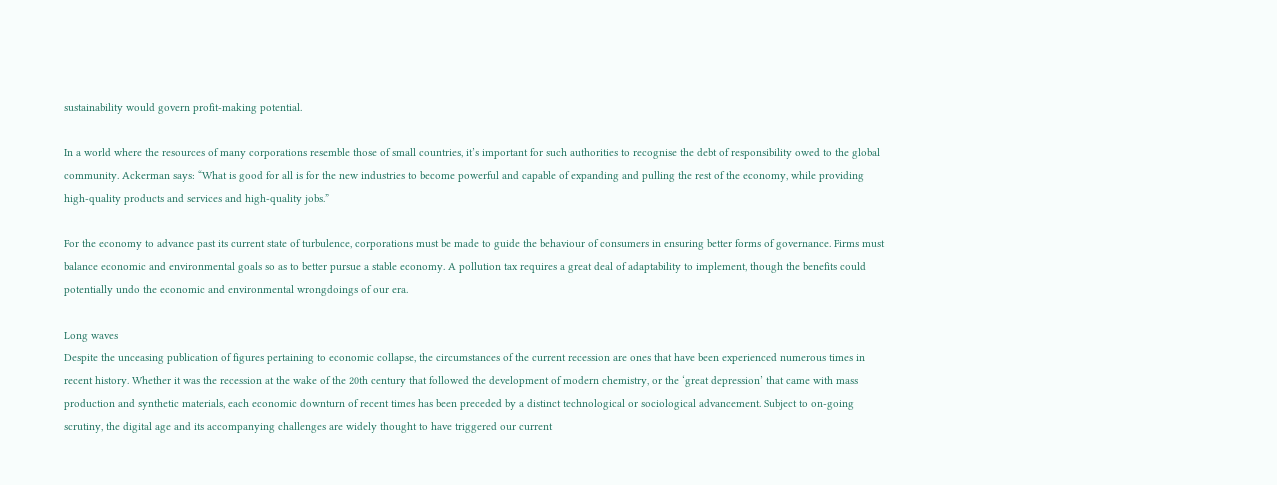sustainability would govern profit-making potential.

In a world where the resources of many corporations resemble those of small countries, it’s important for such authorities to recognise the debt of responsibility owed to the global community. Ackerman says: “What is good for all is for the new industries to become powerful and capable of expanding and pulling the rest of the economy, while providing high-quality products and services and high-quality jobs.”

For the economy to advance past its current state of turbulence, corporations must be made to guide the behaviour of consumers in ensuring better forms of governance. Firms must balance economic and environmental goals so as to better pursue a stable economy. A pollution tax requires a great deal of adaptability to implement, though the benefits could potentially undo the economic and environmental wrongdoings of our era.

Long waves
Despite the unceasing publication of figures pertaining to economic collapse, the circumstances of the current recession are ones that have been experienced numerous times in recent history. Whether it was the recession at the wake of the 20th century that followed the development of modern chemistry, or the ‘great depression’ that came with mass production and synthetic materials, each economic downturn of recent times has been preceded by a distinct technological or sociological advancement. Subject to on-going scrutiny, the digital age and its accompanying challenges are widely thought to have triggered our current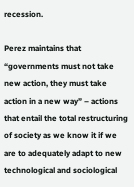recession.

Perez maintains that “governments must not take new action, they must take action in a new way” – actions that entail the total restructuring of society as we know it if we are to adequately adapt to new technological and sociological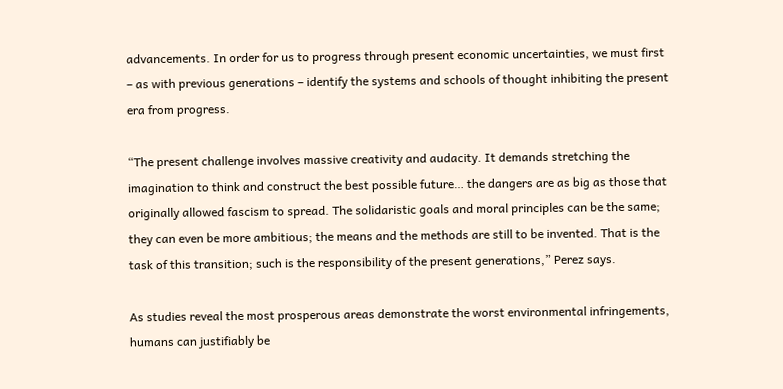advancements. In order for us to progress through present economic uncertainties, we must first – as with previous generations – identify the systems and schools of thought inhibiting the present era from progress.

“The present challenge involves massive creativity and audacity. It demands stretching the imagination to think and construct the best possible future… the dangers are as big as those that originally allowed fascism to spread. The solidaristic goals and moral principles can be the same; they can even be more ambitious; the means and the methods are still to be invented. That is the task of this transition; such is the responsibility of the present generations,” Perez says.

As studies reveal the most prosperous areas demonstrate the worst environmental infringements, humans can justifiably be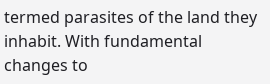termed parasites of the land they inhabit. With fundamental changes to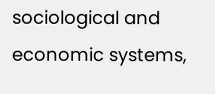sociological and economic systems,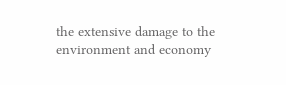the extensive damage to the environment and economy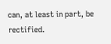can, at least in part, be rectified.